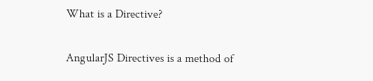What is a Directive?

AngularJS Directives is a method of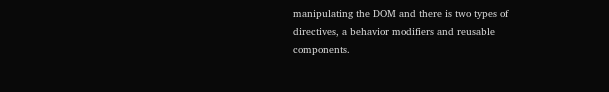manipulating the DOM and there is two types of directives, a behavior modifiers and reusable components.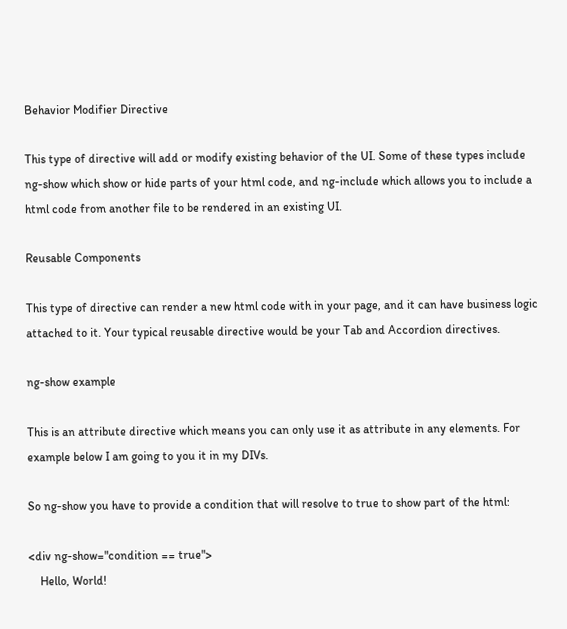Behavior Modifier Directive

This type of directive will add or modify existing behavior of the UI. Some of these types include ng-show which show or hide parts of your html code, and ng-include which allows you to include a html code from another file to be rendered in an existing UI.

Reusable Components

This type of directive can render a new html code with in your page, and it can have business logic attached to it. Your typical reusable directive would be your Tab and Accordion directives.

ng-show example

This is an attribute directive which means you can only use it as attribute in any elements. For example below I am going to you it in my DIVs.

So ng-show you have to provide a condition that will resolve to true to show part of the html:

<div ng-show="condition == true">
    Hello, World!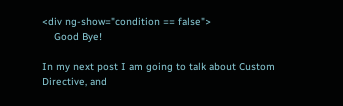<div ng-show="condition == false">
    Good Bye!

In my next post I am going to talk about Custom Directive, and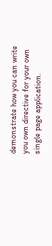demonstrate how you can write you own directive for your own single page application.